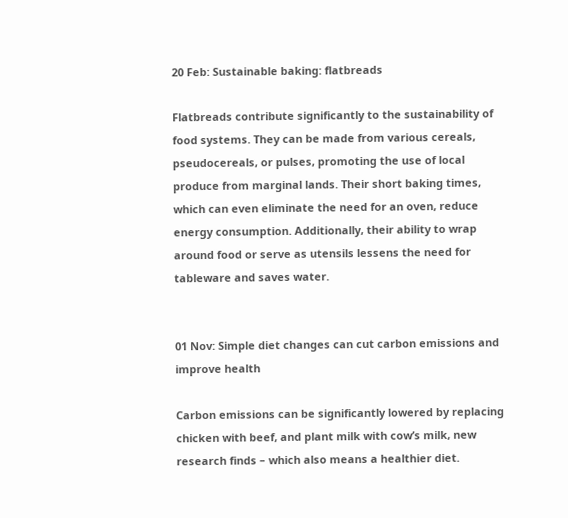20 Feb: Sustainable baking: flatbreads

Flatbreads contribute significantly to the sustainability of food systems. They can be made from various cereals, pseudocereals, or pulses, promoting the use of local produce from marginal lands. Their short baking times, which can even eliminate the need for an oven, reduce energy consumption. Additionally, their ability to wrap around food or serve as utensils lessens the need for tableware and saves water.


01 Nov: Simple diet changes can cut carbon emissions and improve health

Carbon emissions can be significantly lowered by replacing chicken with beef, and plant milk with cow’s milk, new research finds – which also means a healthier diet.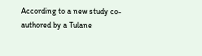According to a new study co-authored by a Tulane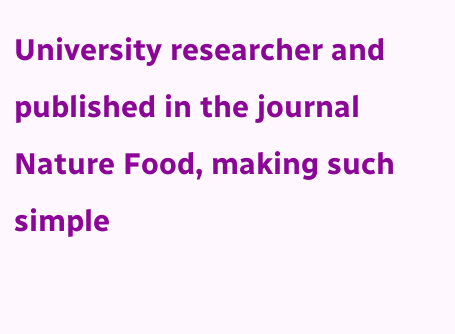University researcher and published in the journal Nature Food, making such simple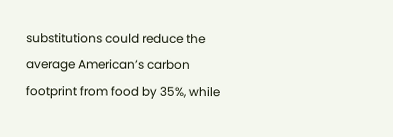substitutions could reduce the average American’s carbon footprint from food by 35%, while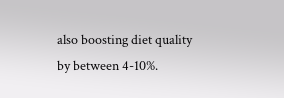also boosting diet quality by between 4-10%.